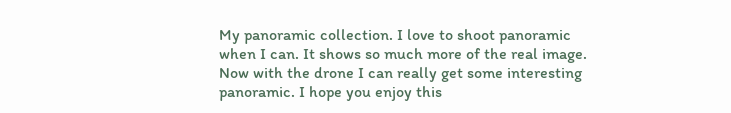My panoramic collection. I love to shoot panoramic when I can. It shows so much more of the real image. Now with the drone I can really get some interesting panoramic. I hope you enjoy this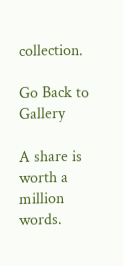collection.

Go Back to Gallery

A share is worth a million words.